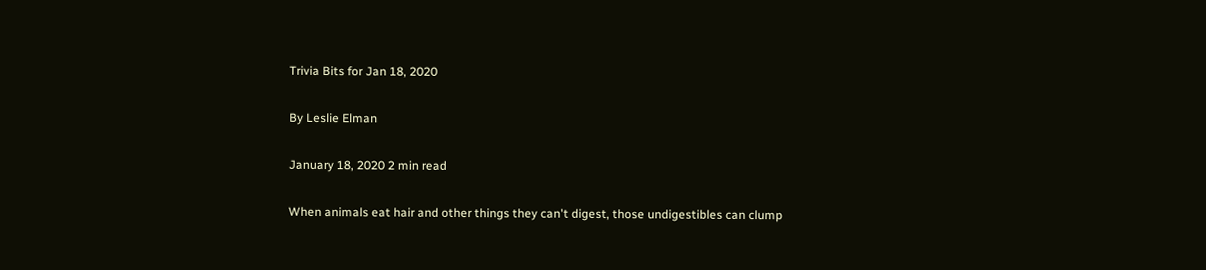Trivia Bits for Jan 18, 2020

By Leslie Elman

January 18, 2020 2 min read

When animals eat hair and other things they can't digest, those undigestibles can clump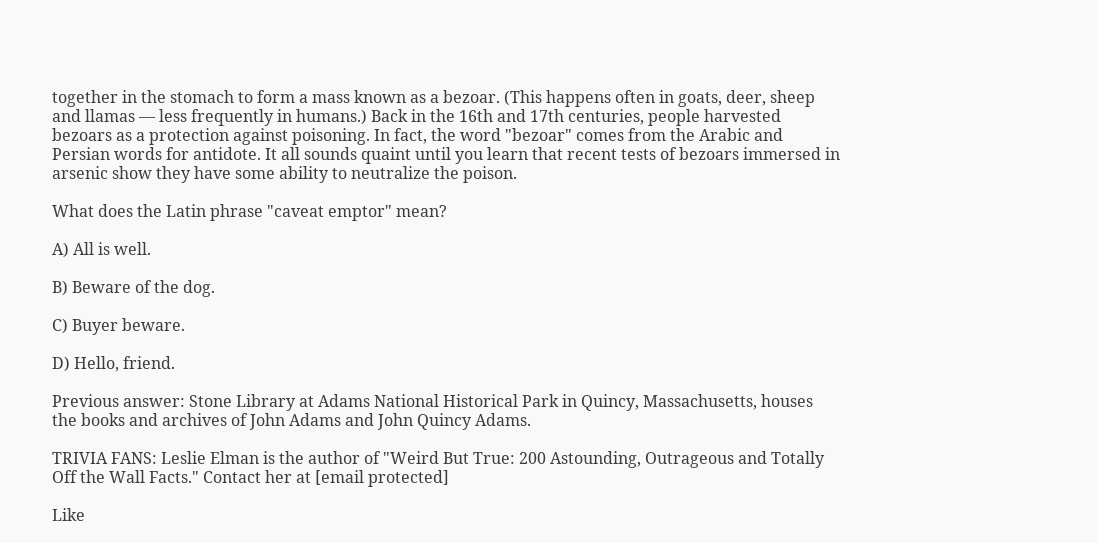together in the stomach to form a mass known as a bezoar. (This happens often in goats, deer, sheep and llamas — less frequently in humans.) Back in the 16th and 17th centuries, people harvested bezoars as a protection against poisoning. In fact, the word "bezoar" comes from the Arabic and Persian words for antidote. It all sounds quaint until you learn that recent tests of bezoars immersed in arsenic show they have some ability to neutralize the poison.

What does the Latin phrase "caveat emptor" mean?

A) All is well.

B) Beware of the dog.

C) Buyer beware.

D) Hello, friend.

Previous answer: Stone Library at Adams National Historical Park in Quincy, Massachusetts, houses the books and archives of John Adams and John Quincy Adams.

TRIVIA FANS: Leslie Elman is the author of "Weird But True: 200 Astounding, Outrageous and Totally Off the Wall Facts." Contact her at [email protected]

Like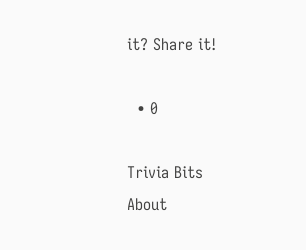it? Share it!

  • 0

Trivia Bits
About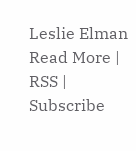Leslie Elman
Read More | RSS | Subscribe